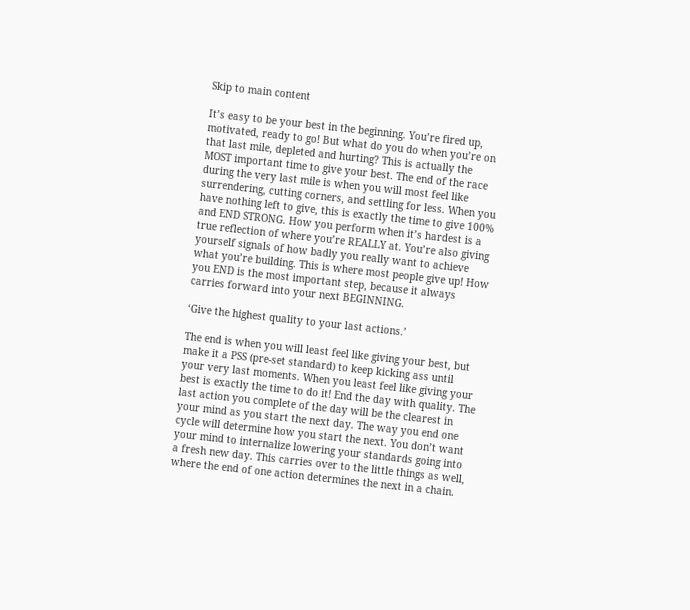Skip to main content

It’s easy to be your best in the beginning. You’re fired up, motivated, ready to go! But what do you do when you’re on that last mile, depleted and hurting? This is actually the MOST important time to give your best. The end of the race during the very last mile is when you will most feel like surrendering, cutting corners, and settling for less. When you have nothing left to give, this is exactly the time to give 100% and END STRONG. How you perform when it’s hardest is a true reflection of where you’re REALLY at. You’re also giving yourself signals of how badly you really want to achieve what you’re building. This is where most people give up! How you END is the most important step, because it always carries forward into your next BEGINNING.

‘Give the highest quality to your last actions.’

The end is when you will least feel like giving your best, but make it a PSS (pre-set standard) to keep kicking ass until your very last moments. When you least feel like giving your best is exactly the time to do it! End the day with quality. The last action you complete of the day will be the clearest in your mind as you start the next day. The way you end one cycle will determine how you start the next. You don’t want your mind to internalize lowering your standards going into a fresh new day. This carries over to the little things as well, where the end of one action determines the next in a chain.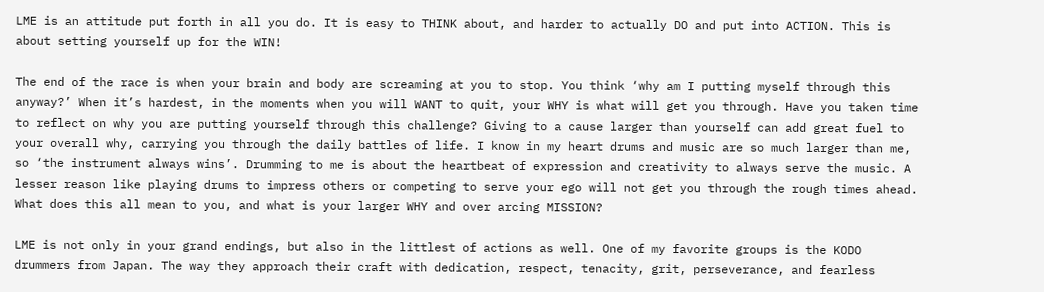LME is an attitude put forth in all you do. It is easy to THINK about, and harder to actually DO and put into ACTION. This is about setting yourself up for the WIN!

The end of the race is when your brain and body are screaming at you to stop. You think ‘why am I putting myself through this anyway?’ When it’s hardest, in the moments when you will WANT to quit, your WHY is what will get you through. Have you taken time to reflect on why you are putting yourself through this challenge? Giving to a cause larger than yourself can add great fuel to your overall why, carrying you through the daily battles of life. I know in my heart drums and music are so much larger than me, so ‘the instrument always wins’. Drumming to me is about the heartbeat of expression and creativity to always serve the music. A lesser reason like playing drums to impress others or competing to serve your ego will not get you through the rough times ahead. What does this all mean to you, and what is your larger WHY and over arcing MISSION?

LME is not only in your grand endings, but also in the littlest of actions as well. One of my favorite groups is the KODO drummers from Japan. The way they approach their craft with dedication, respect, tenacity, grit, perseverance, and fearless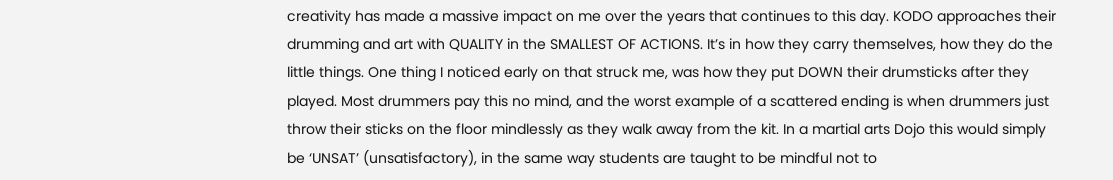creativity has made a massive impact on me over the years that continues to this day. KODO approaches their drumming and art with QUALITY in the SMALLEST OF ACTIONS. It’s in how they carry themselves, how they do the little things. One thing I noticed early on that struck me, was how they put DOWN their drumsticks after they played. Most drummers pay this no mind, and the worst example of a scattered ending is when drummers just throw their sticks on the floor mindlessly as they walk away from the kit. In a martial arts Dojo this would simply be ‘UNSAT’ (unsatisfactory), in the same way students are taught to be mindful not to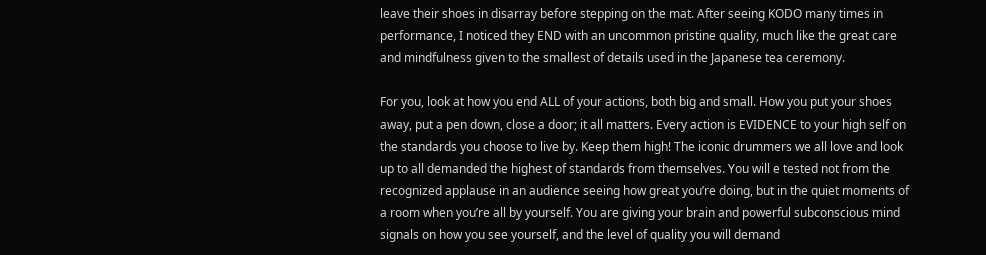leave their shoes in disarray before stepping on the mat. After seeing KODO many times in performance, I noticed they END with an uncommon pristine quality, much like the great care and mindfulness given to the smallest of details used in the Japanese tea ceremony.

For you, look at how you end ALL of your actions, both big and small. How you put your shoes away, put a pen down, close a door; it all matters. Every action is EVIDENCE to your high self on the standards you choose to live by. Keep them high! The iconic drummers we all love and look up to all demanded the highest of standards from themselves. You will e tested not from the recognized applause in an audience seeing how great you’re doing, but in the quiet moments of a room when you’re all by yourself. You are giving your brain and powerful subconscious mind signals on how you see yourself, and the level of quality you will demand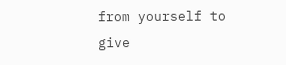from yourself to give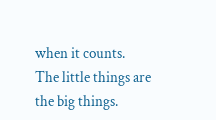when it counts. The little things are the big things.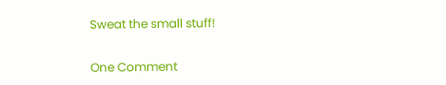Sweat the small stuff!

One Comment